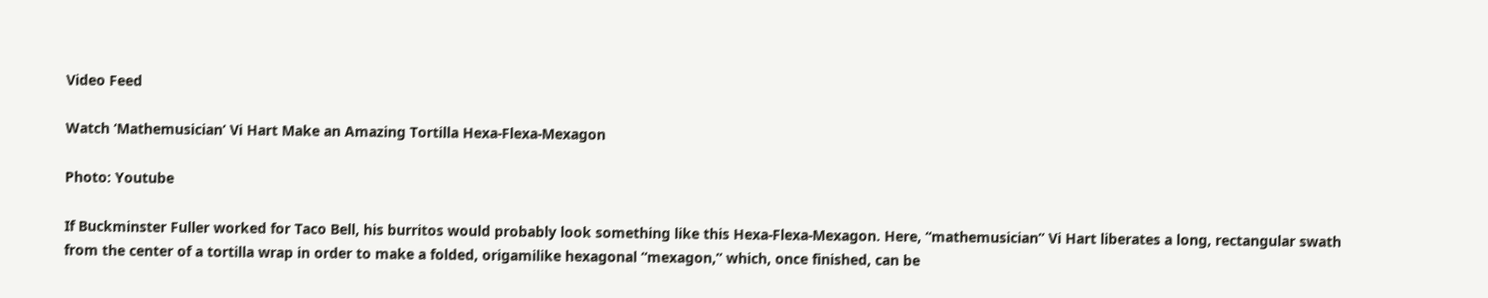Video Feed

Watch ‘Mathemusician’ Vi Hart Make an Amazing Tortilla Hexa-Flexa-Mexagon

Photo: Youtube

If Buckminster Fuller worked for Taco Bell, his burritos would probably look something like this Hexa-Flexa-Mexagon. Here, “mathemusician” Vi Hart liberates a long, rectangular swath from the center of a tortilla wrap in order to make a folded, origamilike hexagonal “mexagon,” which, once finished, can be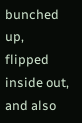bunched up, flipped inside out, and also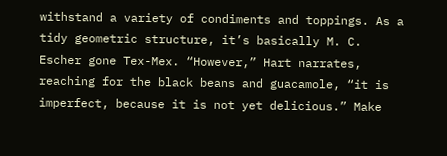withstand a variety of condiments and toppings. As a tidy geometric structure, it’s basically M. C. Escher gone Tex-Mex. “However,” Hart narrates, reaching for the black beans and guacamole, “it is imperfect, because it is not yet delicious.” Make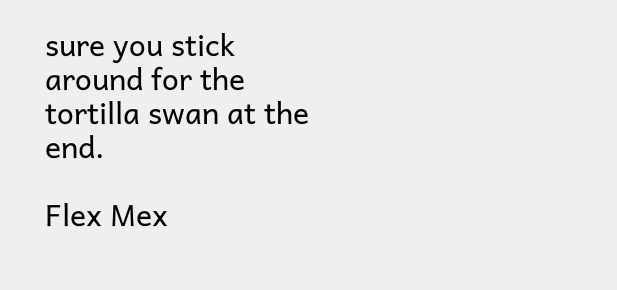sure you stick around for the tortilla swan at the end.

Flex Mex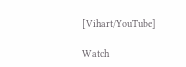[Vihart/YouTube]

Watch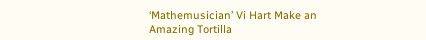‘Mathemusician’ Vi Hart Make an Amazing Tortilla